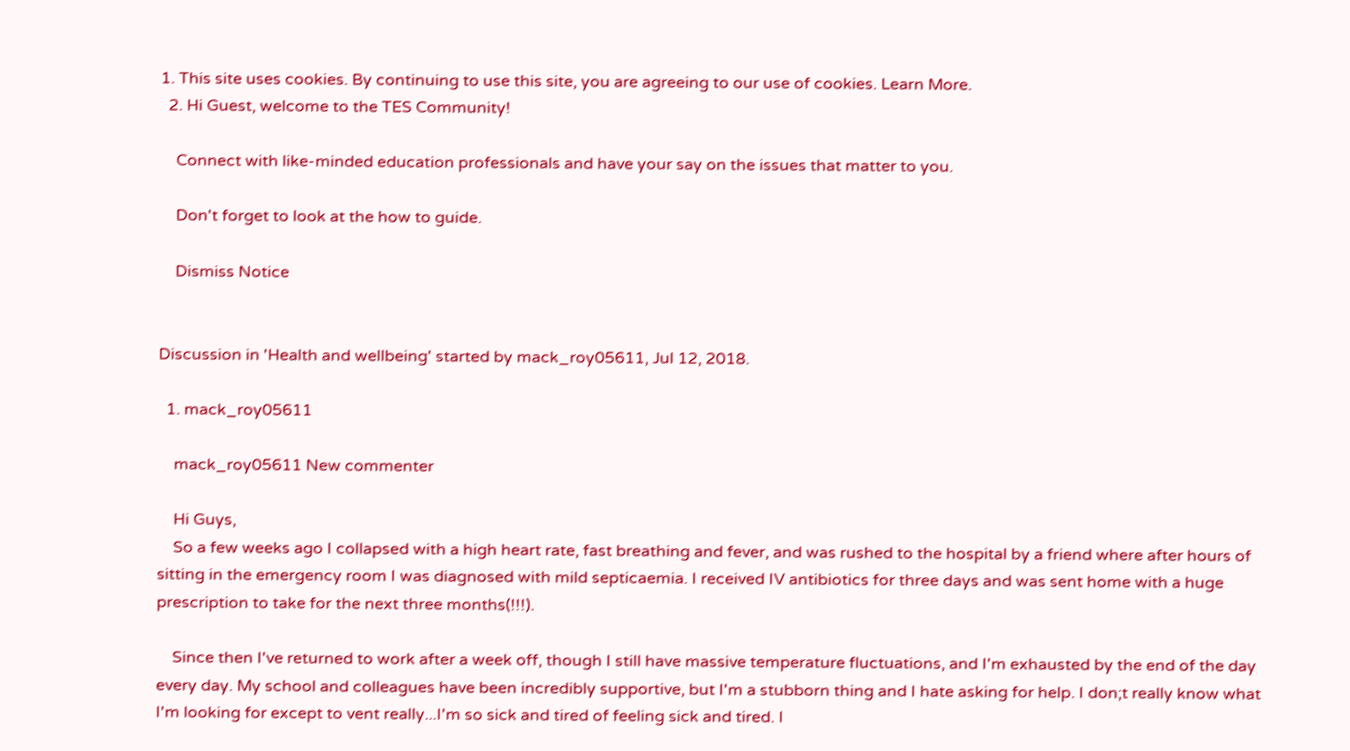1. This site uses cookies. By continuing to use this site, you are agreeing to our use of cookies. Learn More.
  2. Hi Guest, welcome to the TES Community!

    Connect with like-minded education professionals and have your say on the issues that matter to you.

    Don't forget to look at the how to guide.

    Dismiss Notice


Discussion in 'Health and wellbeing' started by mack_roy05611, Jul 12, 2018.

  1. mack_roy05611

    mack_roy05611 New commenter

    Hi Guys,
    So a few weeks ago I collapsed with a high heart rate, fast breathing and fever, and was rushed to the hospital by a friend where after hours of sitting in the emergency room I was diagnosed with mild septicaemia. I received IV antibiotics for three days and was sent home with a huge prescription to take for the next three months(!!!).

    Since then I've returned to work after a week off, though I still have massive temperature fluctuations, and I'm exhausted by the end of the day every day. My school and colleagues have been incredibly supportive, but I'm a stubborn thing and I hate asking for help. I don;t really know what I'm looking for except to vent really...I'm so sick and tired of feeling sick and tired. I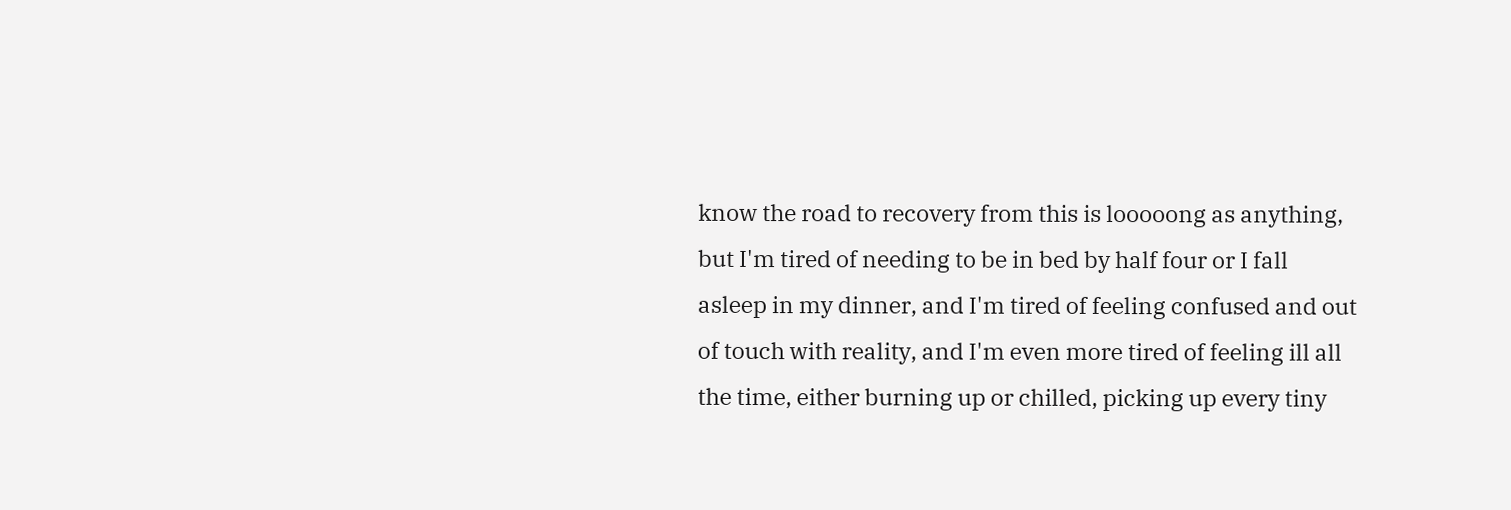know the road to recovery from this is looooong as anything, but I'm tired of needing to be in bed by half four or I fall asleep in my dinner, and I'm tired of feeling confused and out of touch with reality, and I'm even more tired of feeling ill all the time, either burning up or chilled, picking up every tiny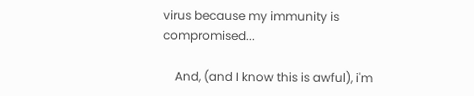virus because my immunity is compromised...

    And, (and I know this is awful), i'm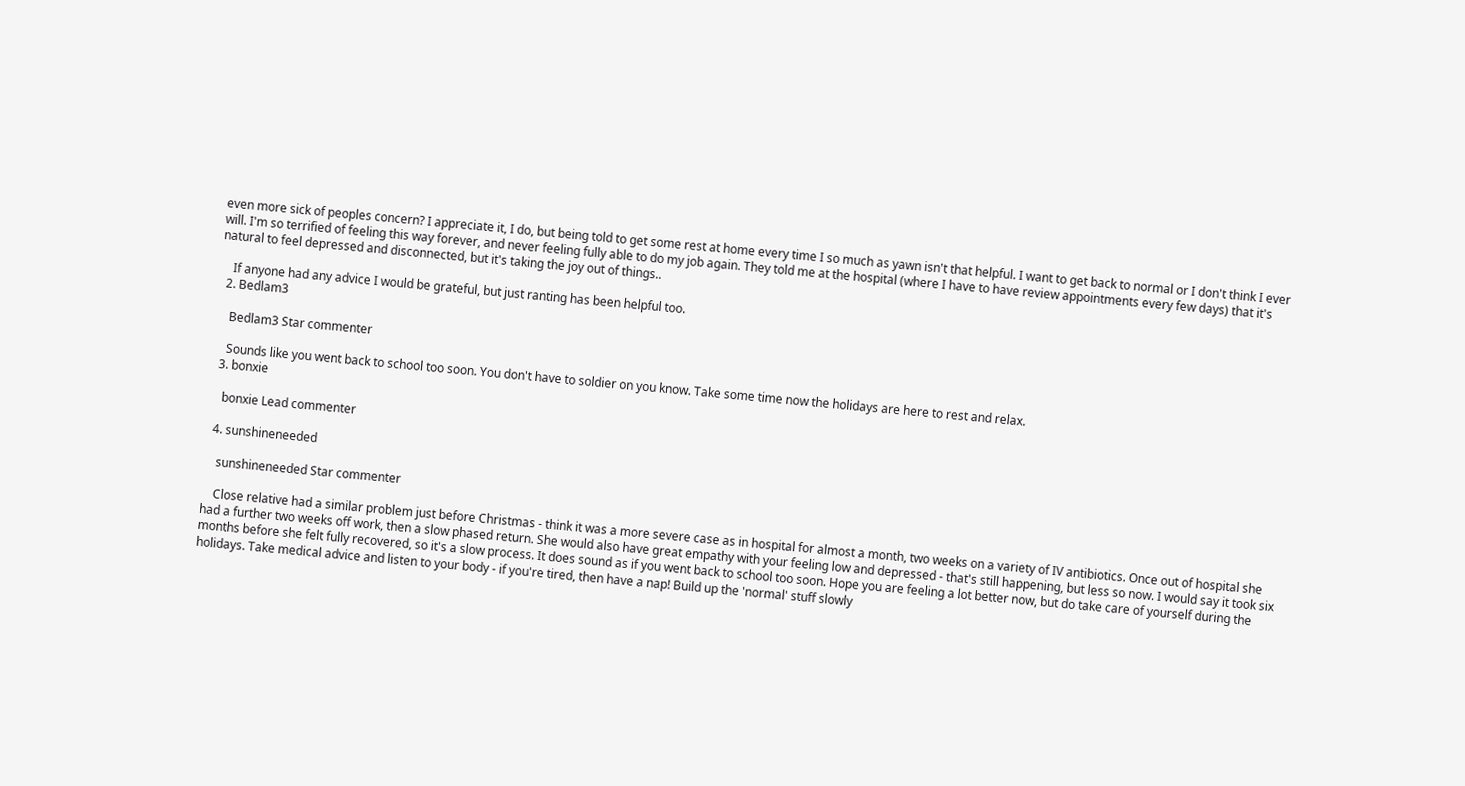even more sick of peoples concern? I appreciate it, I do, but being told to get some rest at home every time I so much as yawn isn't that helpful. I want to get back to normal or I don't think I ever will. I'm so terrified of feeling this way forever, and never feeling fully able to do my job again. They told me at the hospital (where I have to have review appointments every few days) that it's natural to feel depressed and disconnected, but it's taking the joy out of things..

    If anyone had any advice I would be grateful, but just ranting has been helpful too.
  2. Bedlam3

    Bedlam3 Star commenter

    Sounds like you went back to school too soon. You don't have to soldier on you know. Take some time now the holidays are here to rest and relax.
  3. bonxie

    bonxie Lead commenter

  4. sunshineneeded

    sunshineneeded Star commenter

    Close relative had a similar problem just before Christmas - think it was a more severe case as in hospital for almost a month, two weeks on a variety of IV antibiotics. Once out of hospital she had a further two weeks off work, then a slow phased return. She would also have great empathy with your feeling low and depressed - that's still happening, but less so now. I would say it took six months before she felt fully recovered, so it's a slow process. It does sound as if you went back to school too soon. Hope you are feeling a lot better now, but do take care of yourself during the holidays. Take medical advice and listen to your body - if you're tired, then have a nap! Build up the 'normal' stuff slowly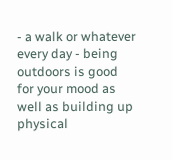- a walk or whatever every day - being outdoors is good for your mood as well as building up physical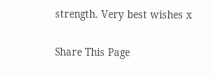strength. Very best wishes x

Share This Page